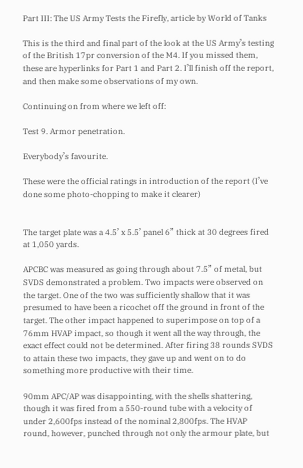Part III: The US Army Tests the Firefly, article by World of Tanks

This is the third and final part of the look at the US Army’s testing of the British 17pr conversion of the M4. If you missed them, these are hyperlinks for Part 1 and Part 2. I’ll finish off the report, and then make some observations of my own.

Continuing on from where we left off:

Test 9. Armor penetration.

Everybody’s favourite.

These were the official ratings in introduction of the report (I’ve done some photo-chopping to make it clearer)


The target plate was a 4.5’ x 5.5’ panel 6” thick at 30 degrees fired at 1,050 yards.

APCBC was measured as going through about 7.5” of metal, but SVDS demonstrated a problem. Two impacts were observed on the target. One of the two was sufficiently shallow that it was presumed to have been a ricochet off the ground in front of the target. The other impact happened to superimpose on top of a 76mm HVAP impact, so though it went all the way through, the exact effect could not be determined. After firing 38 rounds SVDS to attain these two impacts, they gave up and went on to do something more productive with their time.

90mm APC/AP was disappointing, with the shells shattering, though it was fired from a 550-round tube with a velocity of under 2,600fps instead of the nominal 2,800fps. The HVAP round, however, punched through not only the armour plate, but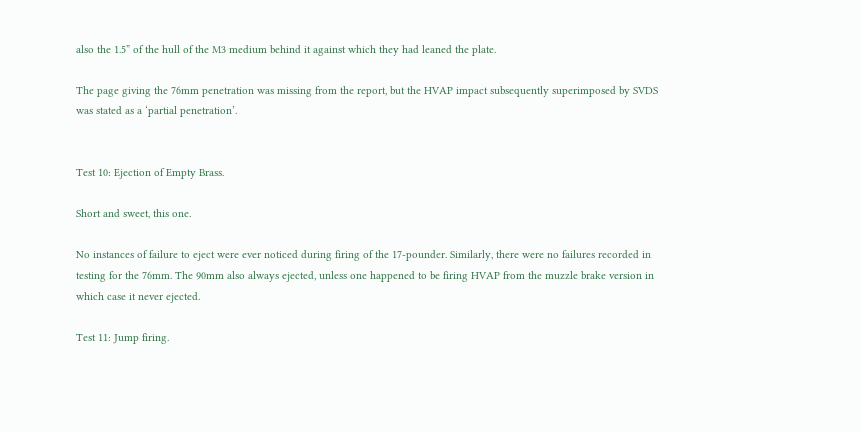also the 1.5” of the hull of the M3 medium behind it against which they had leaned the plate.

The page giving the 76mm penetration was missing from the report, but the HVAP impact subsequently superimposed by SVDS was stated as a ‘partial penetration’.


Test 10: Ejection of Empty Brass.

Short and sweet, this one.

No instances of failure to eject were ever noticed during firing of the 17-pounder. Similarly, there were no failures recorded in testing for the 76mm. The 90mm also always ejected, unless one happened to be firing HVAP from the muzzle brake version in which case it never ejected.

Test 11: Jump firing.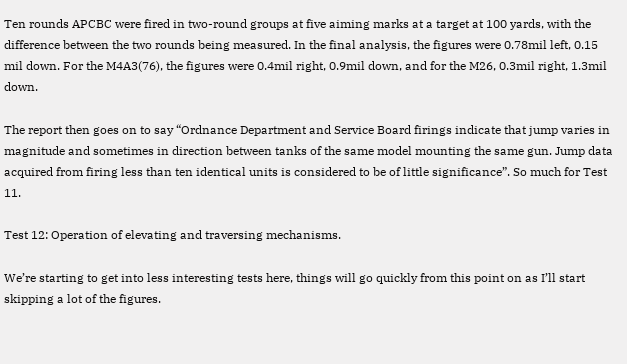Ten rounds APCBC were fired in two-round groups at five aiming marks at a target at 100 yards, with the difference between the two rounds being measured. In the final analysis, the figures were 0.78mil left, 0.15 mil down. For the M4A3(76), the figures were 0.4mil right, 0.9mil down, and for the M26, 0.3mil right, 1.3mil down.

The report then goes on to say “Ordnance Department and Service Board firings indicate that jump varies in magnitude and sometimes in direction between tanks of the same model mounting the same gun. Jump data acquired from firing less than ten identical units is considered to be of little significance”. So much for Test 11.

Test 12: Operation of elevating and traversing mechanisms.

We’re starting to get into less interesting tests here, things will go quickly from this point on as I’ll start skipping a lot of the figures.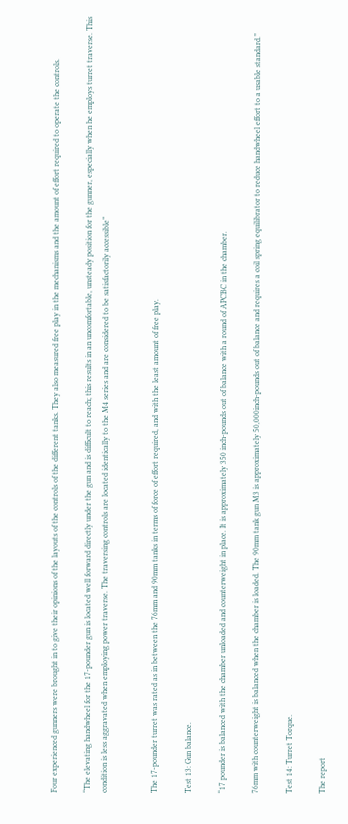Four experienced gunners were brought in to give their opinions of the layouts of the controls of the different tanks. They also measured free play in the mechanisms and the amount of effort required to operate the controls.

“The elevating handwheel for the 17-pounder gun is located well forward directly under the gun and is difficult to reach; this results in an uncomfortable, unsteady position for the gunner, especially when he employs turret traverse. This condition is less aggravated when employing power traverse. The traversing controls are located identically to the M4 series and are considered to be satisfactorily accessible”


The 17-pounder turret was rated as in between the 76mm and 90mm tanks in terms of force of effort required, and with the least amount of free play.

Test 13: Gun balance.

“17 pounder is balanced with the chamber unloaded and counterweight in place. It is approximately 350 inch-pounds out of balance with a round of APCBC in the chamber.

76mm with counterweight is balanced when the chamber is loaded. The 90mm tank gun M3 is approximately 50,000inch-pounds out of balance and requires a coil spring equilibrator to reduce handwheel effort to a usable standard.”

Test 14: Turret Torque.

The report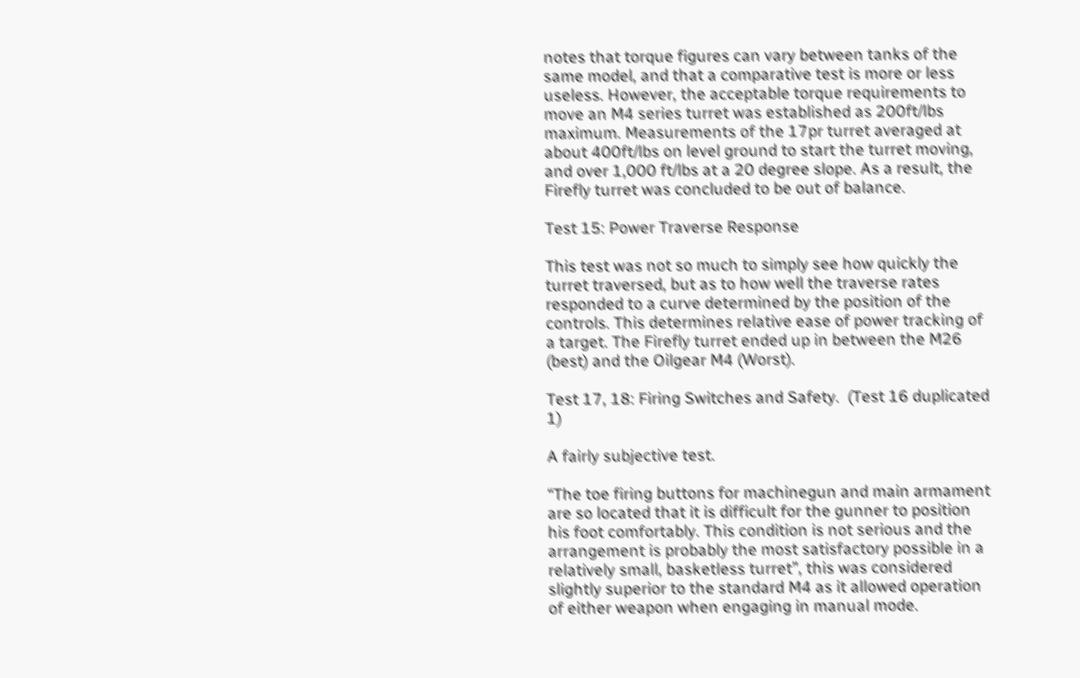notes that torque figures can vary between tanks of the same model, and that a comparative test is more or less useless. However, the acceptable torque requirements to move an M4 series turret was established as 200ft/lbs maximum. Measurements of the 17pr turret averaged at about 400ft/lbs on level ground to start the turret moving, and over 1,000 ft/lbs at a 20 degree slope. As a result, the Firefly turret was concluded to be out of balance.

Test 15: Power Traverse Response

This test was not so much to simply see how quickly the turret traversed, but as to how well the traverse rates responded to a curve determined by the position of the controls. This determines relative ease of power tracking of a target. The Firefly turret ended up in between the M26 (best) and the Oilgear M4 (Worst).

Test 17, 18: Firing Switches and Safety.  (Test 16 duplicated 1)

A fairly subjective test.

“The toe firing buttons for machinegun and main armament are so located that it is difficult for the gunner to position his foot comfortably. This condition is not serious and the arrangement is probably the most satisfactory possible in a relatively small, basketless turret”, this was considered slightly superior to the standard M4 as it allowed operation of either weapon when engaging in manual mode.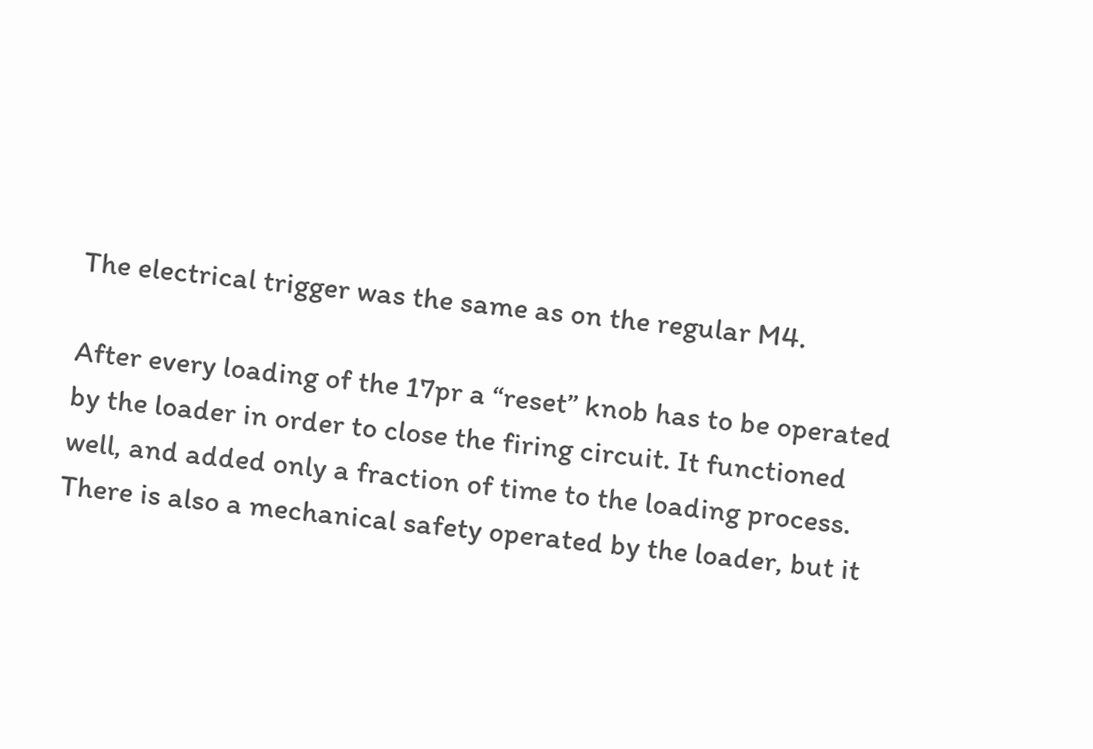The electrical trigger was the same as on the regular M4.

After every loading of the 17pr a “reset” knob has to be operated by the loader in order to close the firing circuit. It functioned well, and added only a fraction of time to the loading process. There is also a mechanical safety operated by the loader, but it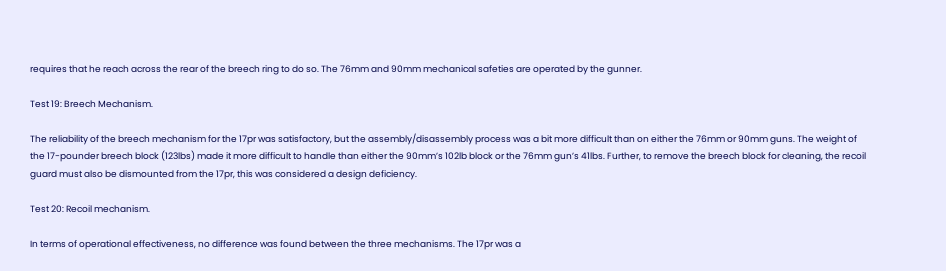requires that he reach across the rear of the breech ring to do so. The 76mm and 90mm mechanical safeties are operated by the gunner.

Test 19: Breech Mechanism.

The reliability of the breech mechanism for the 17pr was satisfactory, but the assembly/disassembly process was a bit more difficult than on either the 76mm or 90mm guns. The weight of the 17-pounder breech block (123lbs) made it more difficult to handle than either the 90mm’s 102lb block or the 76mm gun’s 41lbs. Further, to remove the breech block for cleaning, the recoil guard must also be dismounted from the 17pr, this was considered a design deficiency.

Test 20: Recoil mechanism.

In terms of operational effectiveness, no difference was found between the three mechanisms. The 17pr was a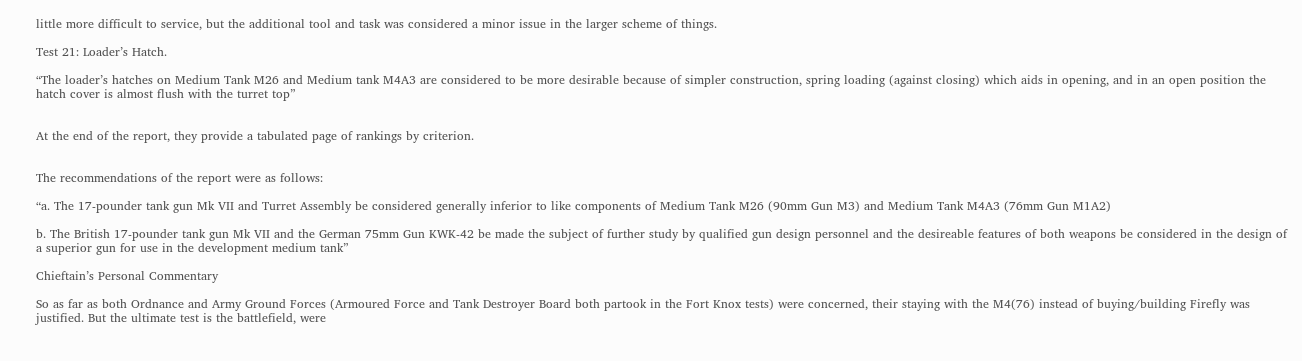little more difficult to service, but the additional tool and task was considered a minor issue in the larger scheme of things.

Test 21: Loader’s Hatch.

“The loader’s hatches on Medium Tank M26 and Medium tank M4A3 are considered to be more desirable because of simpler construction, spring loading (against closing) which aids in opening, and in an open position the hatch cover is almost flush with the turret top”


At the end of the report, they provide a tabulated page of rankings by criterion.


The recommendations of the report were as follows:

“a. The 17-pounder tank gun Mk VII and Turret Assembly be considered generally inferior to like components of Medium Tank M26 (90mm Gun M3) and Medium Tank M4A3 (76mm Gun M1A2)

b. The British 17-pounder tank gun Mk VII and the German 75mm Gun KWK-42 be made the subject of further study by qualified gun design personnel and the desireable features of both weapons be considered in the design of a superior gun for use in the development medium tank”

Chieftain’s Personal Commentary

So as far as both Ordnance and Army Ground Forces (Armoured Force and Tank Destroyer Board both partook in the Fort Knox tests) were concerned, their staying with the M4(76) instead of buying/building Firefly was justified. But the ultimate test is the battlefield, were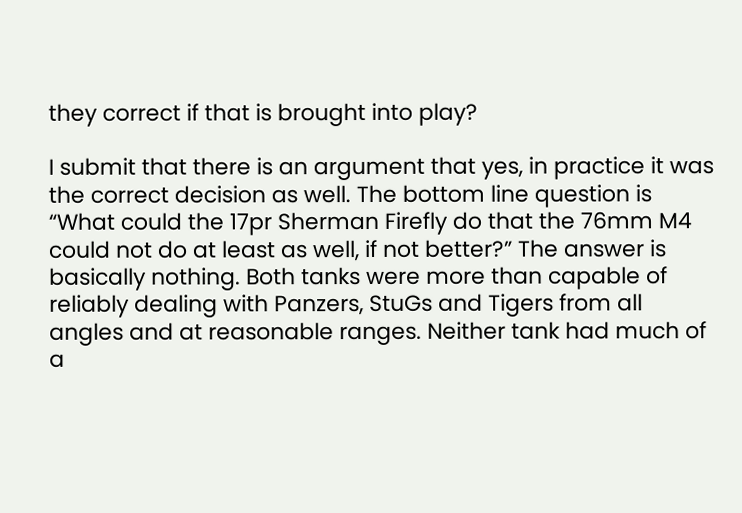they correct if that is brought into play?

I submit that there is an argument that yes, in practice it was the correct decision as well. The bottom line question is “What could the 17pr Sherman Firefly do that the 76mm M4 could not do at least as well, if not better?” The answer is basically nothing. Both tanks were more than capable of reliably dealing with Panzers, StuGs and Tigers from all angles and at reasonable ranges. Neither tank had much of a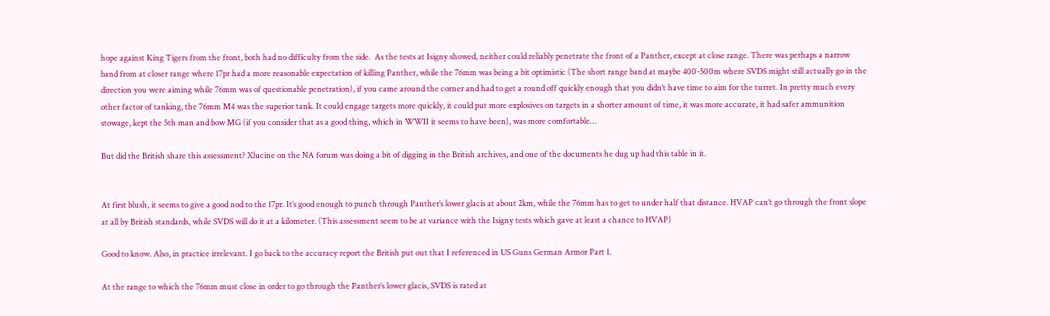hope against King Tigers from the front, both had no difficulty from the side.  As the tests at Isigny showed, neither could reliably penetrate the front of a Panther, except at close range. There was perhaps a narrow band from at closer range where 17pr had a more reasonable expectation of killing Panther, while the 76mm was being a bit optimistic (The short range band at maybe 400-500m where SVDS might still actually go in the direction you were aiming while 76mm was of questionable penetration), if you came around the corner and had to get a round off quickly enough that you didn’t have time to aim for the turret. In pretty much every other factor of tanking, the 76mm M4 was the superior tank. It could engage targets more quickly, it could put more explosives on targets in a shorter amount of time, it was more accurate, it had safer ammunition stowage, kept the 5th man and bow MG (if you consider that as a good thing, which in WWII it seems to have been), was more comfortable…

But did the British share this assessment? Xlucine on the NA forum was doing a bit of digging in the British archives, and one of the documents he dug up had this table in it.


At first blush, it seems to give a good nod to the 17pr. It’s good enough to punch through Panther’s lower glacis at about 2km, while the 76mm has to get to under half that distance. HVAP can’t go through the front slope at all by British standards, while SVDS will do it at a kilometer. (This assessment seem to be at variance with the Isigny tests which gave at least a chance to HVAP)

Good to know. Also, in practice irrelevant. I go back to the accuracy report the British put out that I referenced in US Guns German Armor Part 1.

At the range to which the 76mm must close in order to go through the Panther’s lower glacis, SVDS is rated at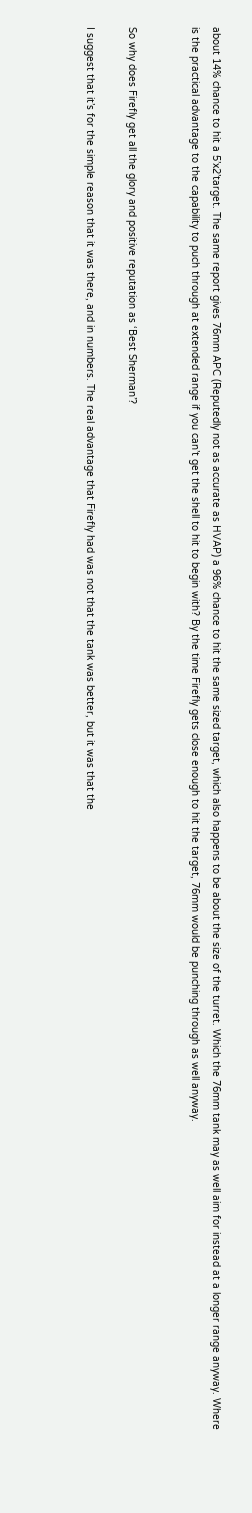about 14% chance to hit a 5’x2’target. The same report gives 76mm APC (Reputedly not as accurate as HVAP) a 96% chance to hit the same sized target, which also happens to be about the size of the turret. Which the 76mm tank may as well aim for instead at a longer range anyway. Where is the practical advantage to the capability to puch through at extended range if you can’t get the shell to hit to begin with? By the time Firefly gets close enough to hit the target, 76mm would be punching through as well anyway.


So why does Firefly get all the glory and positive reputation as ‘Best Sherman’?

I suggest that it’s for the simple reason that it was there, and in numbers. The real advantage that Firefly had was not that the tank was better, but it was that the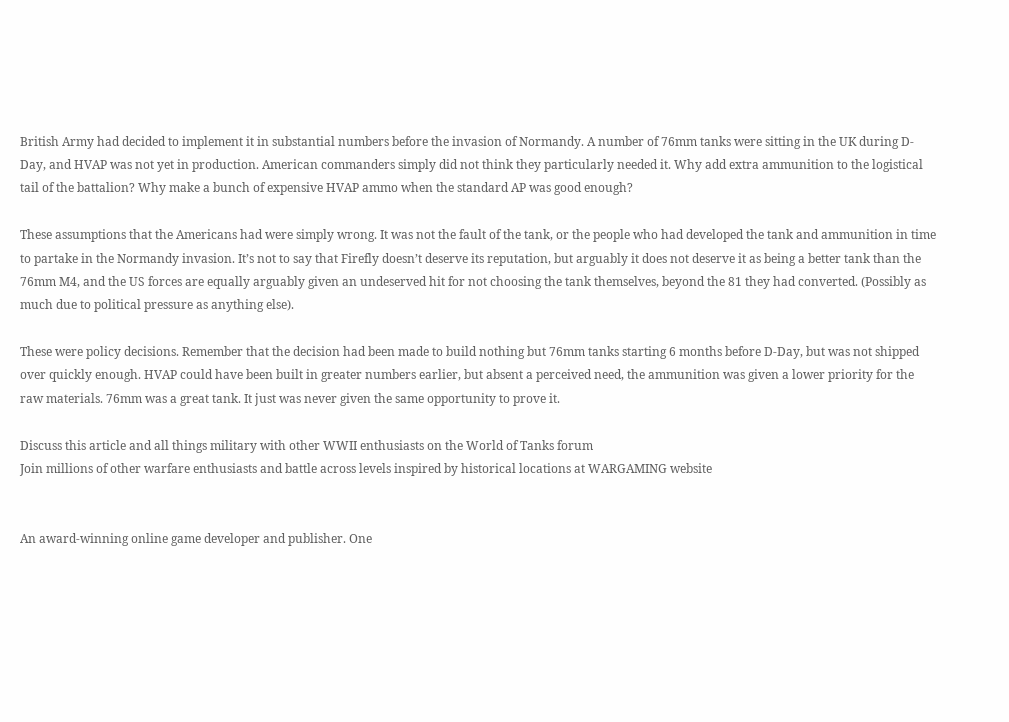British Army had decided to implement it in substantial numbers before the invasion of Normandy. A number of 76mm tanks were sitting in the UK during D-Day, and HVAP was not yet in production. American commanders simply did not think they particularly needed it. Why add extra ammunition to the logistical tail of the battalion? Why make a bunch of expensive HVAP ammo when the standard AP was good enough?

These assumptions that the Americans had were simply wrong. It was not the fault of the tank, or the people who had developed the tank and ammunition in time to partake in the Normandy invasion. It’s not to say that Firefly doesn’t deserve its reputation, but arguably it does not deserve it as being a better tank than the 76mm M4, and the US forces are equally arguably given an undeserved hit for not choosing the tank themselves, beyond the 81 they had converted. (Possibly as much due to political pressure as anything else).

These were policy decisions. Remember that the decision had been made to build nothing but 76mm tanks starting 6 months before D-Day, but was not shipped over quickly enough. HVAP could have been built in greater numbers earlier, but absent a perceived need, the ammunition was given a lower priority for the raw materials. 76mm was a great tank. It just was never given the same opportunity to prove it.

Discuss this article and all things military with other WWII enthusiasts on the World of Tanks forum
Join millions of other warfare enthusiasts and battle across levels inspired by historical locations at WARGAMING website


An award-winning online game developer and publisher. One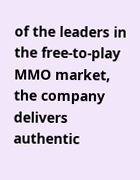of the leaders in the free-to-play MMO market, the company delivers authentic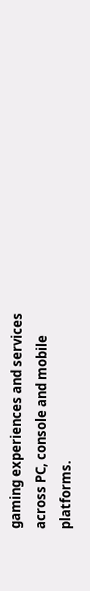gaming experiences and services across PC, console and mobile platforms.